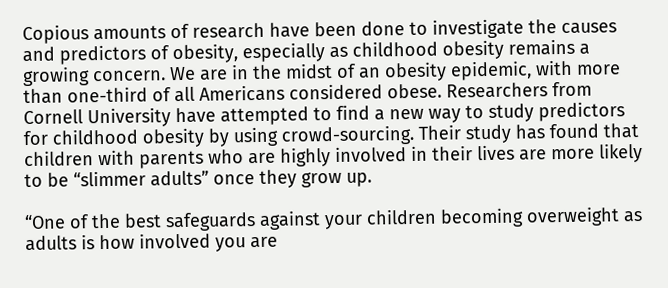Copious amounts of research have been done to investigate the causes and predictors of obesity, especially as childhood obesity remains a growing concern. We are in the midst of an obesity epidemic, with more than one-third of all Americans considered obese. Researchers from Cornell University have attempted to find a new way to study predictors for childhood obesity by using crowd-sourcing. Their study has found that children with parents who are highly involved in their lives are more likely to be “slimmer adults” once they grow up.

“One of the best safeguards against your children becoming overweight as adults is how involved you are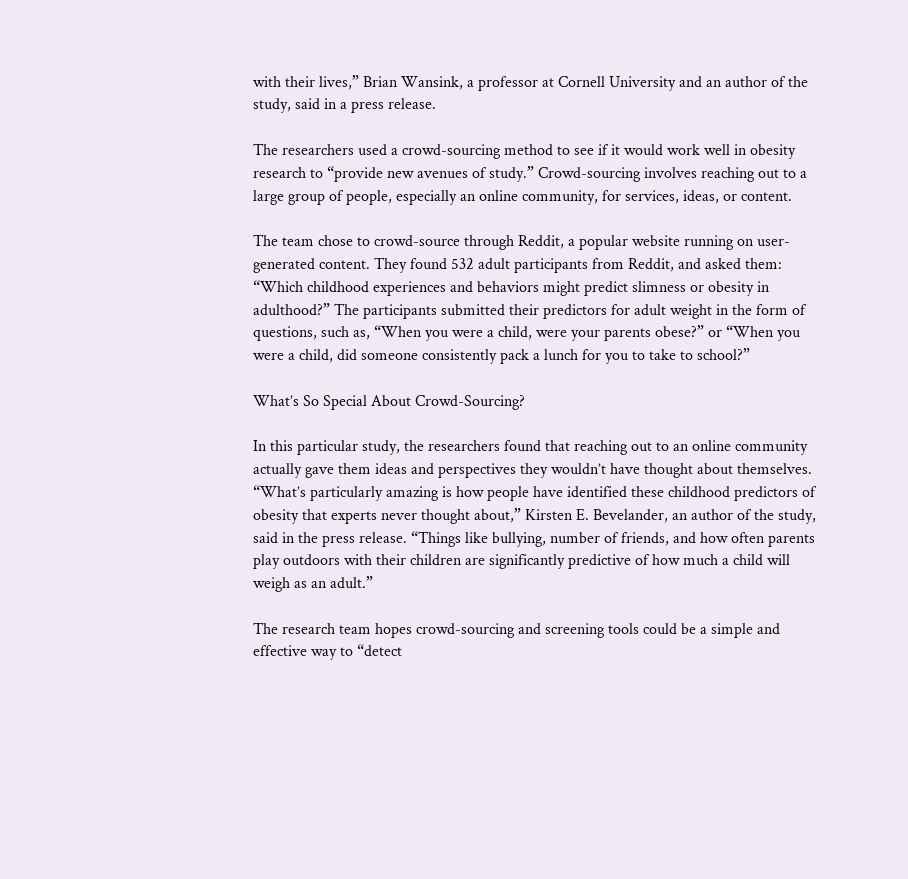with their lives,” Brian Wansink, a professor at Cornell University and an author of the study, said in a press release.

The researchers used a crowd-sourcing method to see if it would work well in obesity research to “provide new avenues of study.” Crowd-sourcing involves reaching out to a large group of people, especially an online community, for services, ideas, or content.

The team chose to crowd-source through Reddit, a popular website running on user-generated content. They found 532 adult participants from Reddit, and asked them: “Which childhood experiences and behaviors might predict slimness or obesity in adulthood?” The participants submitted their predictors for adult weight in the form of questions, such as, “When you were a child, were your parents obese?” or “When you were a child, did someone consistently pack a lunch for you to take to school?”

What’s So Special About Crowd-Sourcing?

In this particular study, the researchers found that reaching out to an online community actually gave them ideas and perspectives they wouldn’t have thought about themselves. “What’s particularly amazing is how people have identified these childhood predictors of obesity that experts never thought about,” Kirsten E. Bevelander, an author of the study, said in the press release. “Things like bullying, number of friends, and how often parents play outdoors with their children are significantly predictive of how much a child will weigh as an adult.”

The research team hopes crowd-sourcing and screening tools could be a simple and effective way to “detect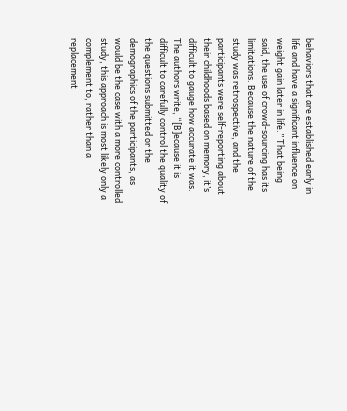behaviors that are established early in life and have a significant influence on weight gain later in life.” That being said, the use of crowd-sourcing has its limitations. Because the nature of the study was retrospective, and the participants were self-reporting about their childhoods based on memory, it’s difficult to gauge how accurate it was. The authors write, “[B]ecause it is difficult to carefully control the quality of the questions submitted or the demographics of the participants, as would be the case with a more controlled study, this approach is most likely only a complement to, rather than a replacement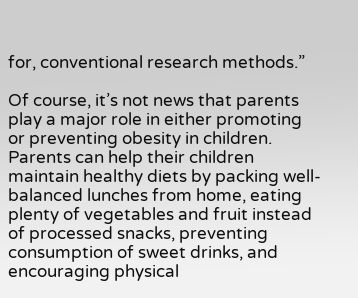for, conventional research methods.”

Of course, it’s not news that parents play a major role in either promoting or preventing obesity in children. Parents can help their children maintain healthy diets by packing well-balanced lunches from home, eating plenty of vegetables and fruit instead of processed snacks, preventing consumption of sweet drinks, and encouraging physical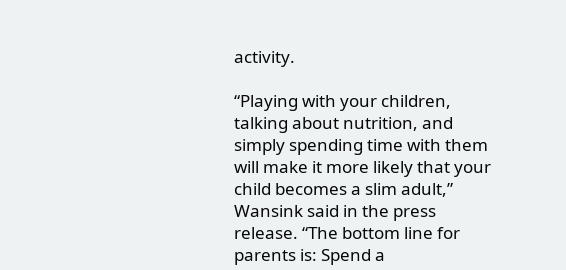activity.

“Playing with your children, talking about nutrition, and simply spending time with them will make it more likely that your child becomes a slim adult,” Wansink said in the press release. “The bottom line for parents is: Spend a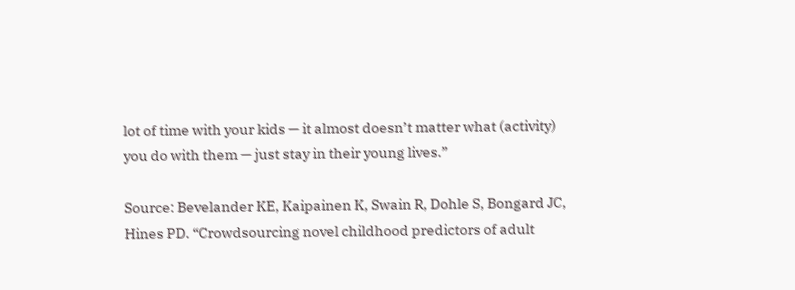lot of time with your kids — it almost doesn’t matter what (activity) you do with them — just stay in their young lives.”

Source: Bevelander KE, Kaipainen K, Swain R, Dohle S, Bongard JC, Hines PD. “Crowdsourcing novel childhood predictors of adult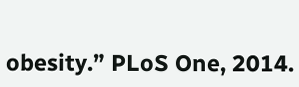obesity.” PLoS One, 2014.